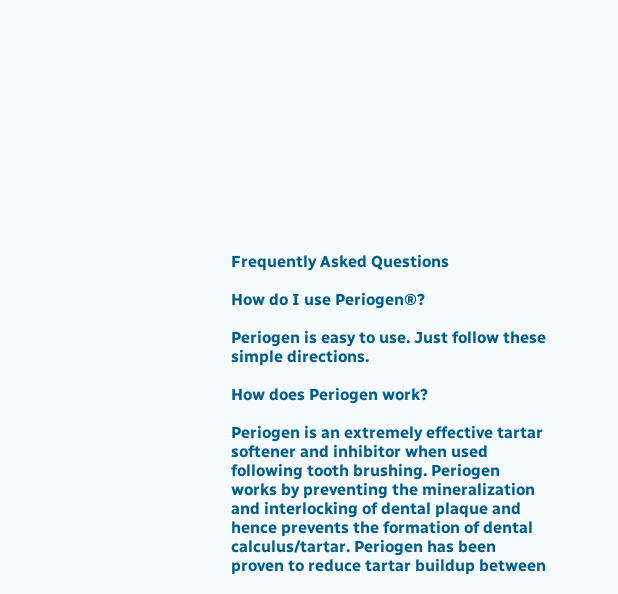Frequently Asked Questions

How do I use Periogen®?

Periogen is easy to use. Just follow these simple directions.

How does Periogen work?

Periogen is an extremely effective tartar softener and inhibitor when used following tooth brushing. Periogen works by preventing the mineralization and interlocking of dental plaque and hence prevents the formation of dental calculus/tartar. Periogen has been proven to reduce tartar buildup between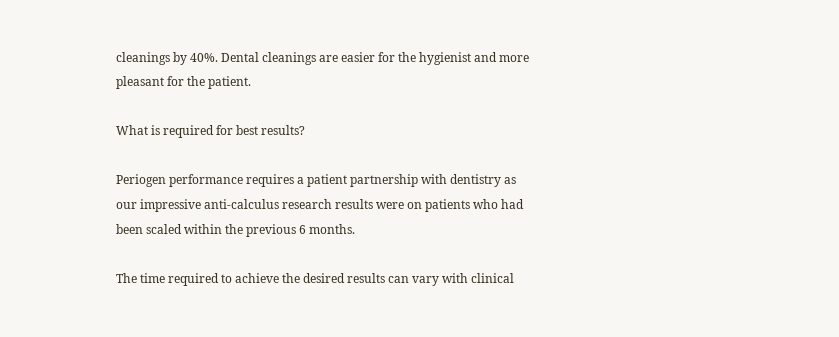cleanings by 40%. Dental cleanings are easier for the hygienist and more pleasant for the patient.

What is required for best results?

Periogen performance requires a patient partnership with dentistry as our impressive anti-calculus research results were on patients who had been scaled within the previous 6 months.

The time required to achieve the desired results can vary with clinical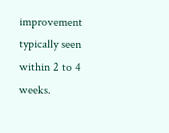improvement typically seen within 2 to 4 weeks.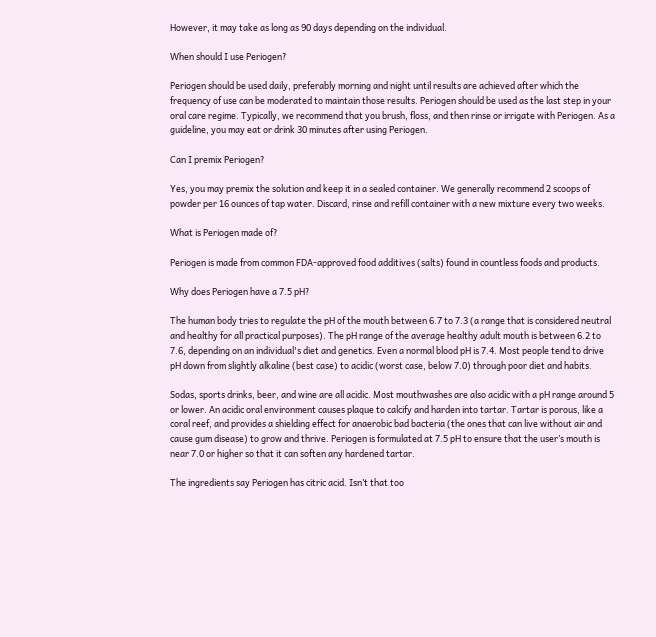However, it may take as long as 90 days depending on the individual.

When should I use Periogen?

Periogen should be used daily, preferably morning and night until results are achieved after which the frequency of use can be moderated to maintain those results. Periogen should be used as the last step in your oral care regime. Typically, we recommend that you brush, floss, and then rinse or irrigate with Periogen. As a guideline, you may eat or drink 30 minutes after using Periogen.

Can I premix Periogen?

Yes, you may premix the solution and keep it in a sealed container. We generally recommend 2 scoops of powder per 16 ounces of tap water. Discard, rinse and refill container with a new mixture every two weeks.

What is Periogen made of?

Periogen is made from common FDA-approved food additives (salts) found in countless foods and products.

Why does Periogen have a 7.5 pH?

The human body tries to regulate the pH of the mouth between 6.7 to 7.3 (a range that is considered neutral and healthy for all practical purposes). The pH range of the average healthy adult mouth is between 6.2 to 7.6, depending on an individual's diet and genetics. Even a normal blood pH is 7.4. Most people tend to drive pH down from slightly alkaline (best case) to acidic (worst case, below 7.0) through poor diet and habits.

Sodas, sports drinks, beer, and wine are all acidic. Most mouthwashes are also acidic with a pH range around 5 or lower. An acidic oral environment causes plaque to calcify and harden into tartar. Tartar is porous, like a coral reef, and provides a shielding effect for anaerobic bad bacteria (the ones that can live without air and cause gum disease) to grow and thrive. Periogen is formulated at 7.5 pH to ensure that the user’s mouth is near 7.0 or higher so that it can soften any hardened tartar.

The ingredients say Periogen has citric acid. Isn’t that too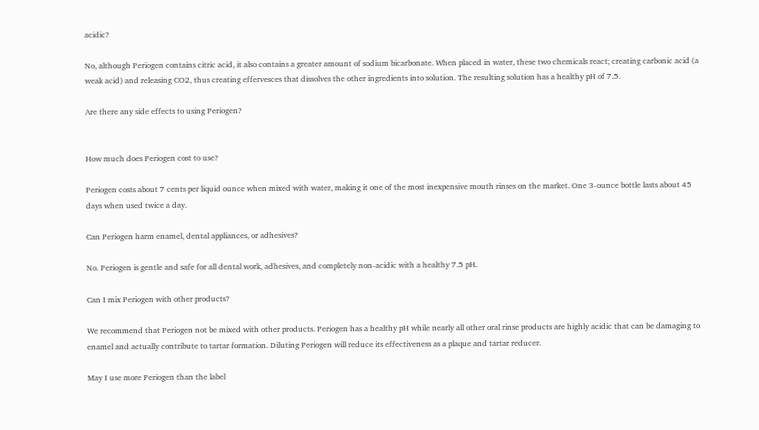acidic?

No, although Periogen contains citric acid, it also contains a greater amount of sodium bicarbonate. When placed in water, these two chemicals react; creating carbonic acid (a weak acid) and releasing CO2, thus creating effervesces that dissolves the other ingredients into solution. The resulting solution has a healthy pH of 7.5.

Are there any side effects to using Periogen?


How much does Periogen cost to use?

Periogen costs about 7 cents per liquid ounce when mixed with water, making it one of the most inexpensive mouth rinses on the market. One 3-ounce bottle lasts about 45 days when used twice a day.

Can Periogen harm enamel, dental appliances, or adhesives?

No. Periogen is gentle and safe for all dental work, adhesives, and completely non-acidic with a healthy 7.5 pH.

Can I mix Periogen with other products?

We recommend that Periogen not be mixed with other products. Periogen has a healthy pH while nearly all other oral rinse products are highly acidic that can be damaging to enamel and actually contribute to tartar formation. Diluting Periogen will reduce its effectiveness as a plaque and tartar reducer.

May I use more Periogen than the label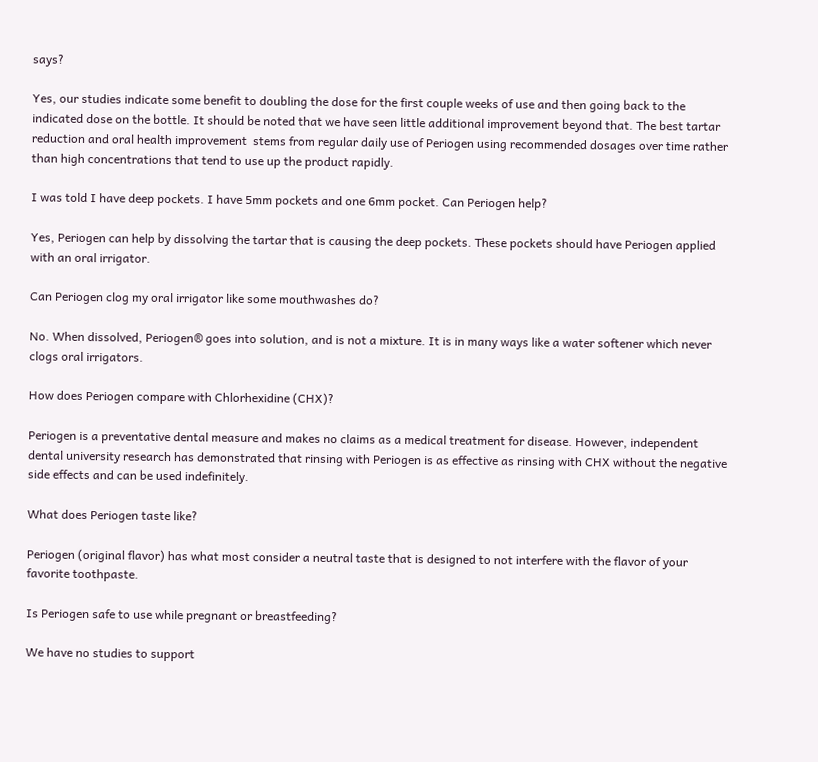says?

Yes, our studies indicate some benefit to doubling the dose for the first couple weeks of use and then going back to the indicated dose on the bottle. It should be noted that we have seen little additional improvement beyond that. The best tartar reduction and oral health improvement  stems from regular daily use of Periogen using recommended dosages over time rather than high concentrations that tend to use up the product rapidly.

I was told I have deep pockets. I have 5mm pockets and one 6mm pocket. Can Periogen help?

Yes, Periogen can help by dissolving the tartar that is causing the deep pockets. These pockets should have Periogen applied with an oral irrigator.

Can Periogen clog my oral irrigator like some mouthwashes do?

No. When dissolved, Periogen® goes into solution, and is not a mixture. It is in many ways like a water softener which never clogs oral irrigators.

How does Periogen compare with Chlorhexidine (CHX)?

Periogen is a preventative dental measure and makes no claims as a medical treatment for disease. However, independent dental university research has demonstrated that rinsing with Periogen is as effective as rinsing with CHX without the negative side effects and can be used indefinitely.

What does Periogen taste like?

Periogen (original flavor) has what most consider a neutral taste that is designed to not interfere with the flavor of your favorite toothpaste.

Is Periogen safe to use while pregnant or breastfeeding?

We have no studies to support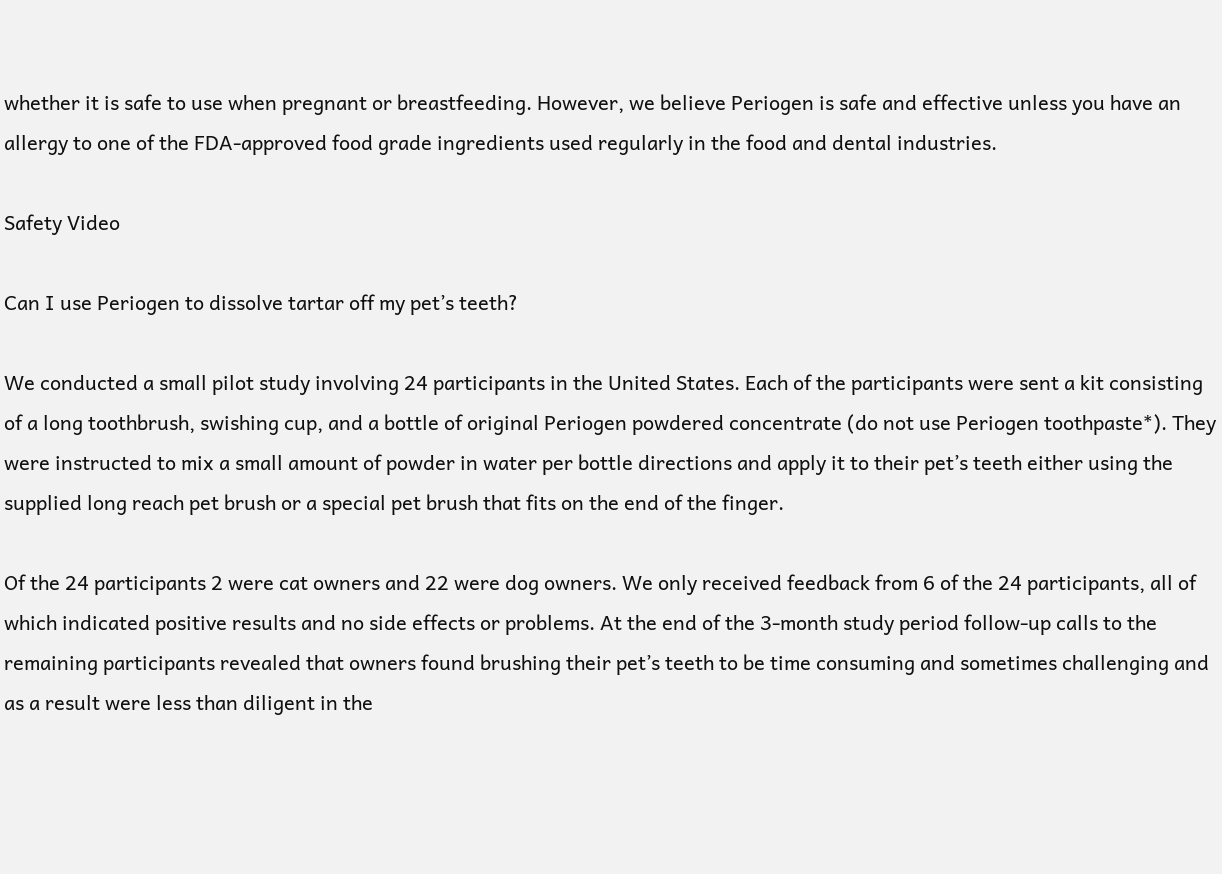whether it is safe to use when pregnant or breastfeeding. However, we believe Periogen is safe and effective unless you have an allergy to one of the FDA-approved food grade ingredients used regularly in the food and dental industries.

Safety Video

Can I use Periogen to dissolve tartar off my pet’s teeth?

We conducted a small pilot study involving 24 participants in the United States. Each of the participants were sent a kit consisting of a long toothbrush, swishing cup, and a bottle of original Periogen powdered concentrate (do not use Periogen toothpaste*). They were instructed to mix a small amount of powder in water per bottle directions and apply it to their pet’s teeth either using the supplied long reach pet brush or a special pet brush that fits on the end of the finger.

Of the 24 participants 2 were cat owners and 22 were dog owners. We only received feedback from 6 of the 24 participants, all of which indicated positive results and no side effects or problems. At the end of the 3-month study period follow-up calls to the remaining participants revealed that owners found brushing their pet’s teeth to be time consuming and sometimes challenging and as a result were less than diligent in the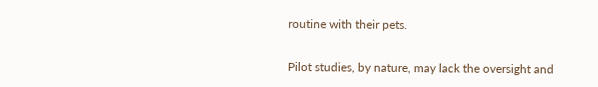routine with their pets.

Pilot studies, by nature, may lack the oversight and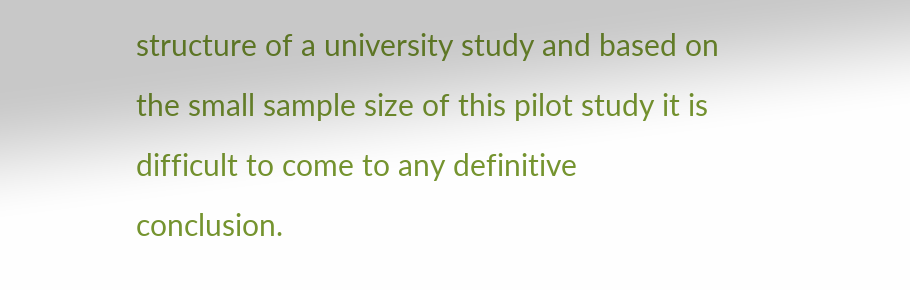structure of a university study and based on the small sample size of this pilot study it is difficult to come to any definitive conclusion.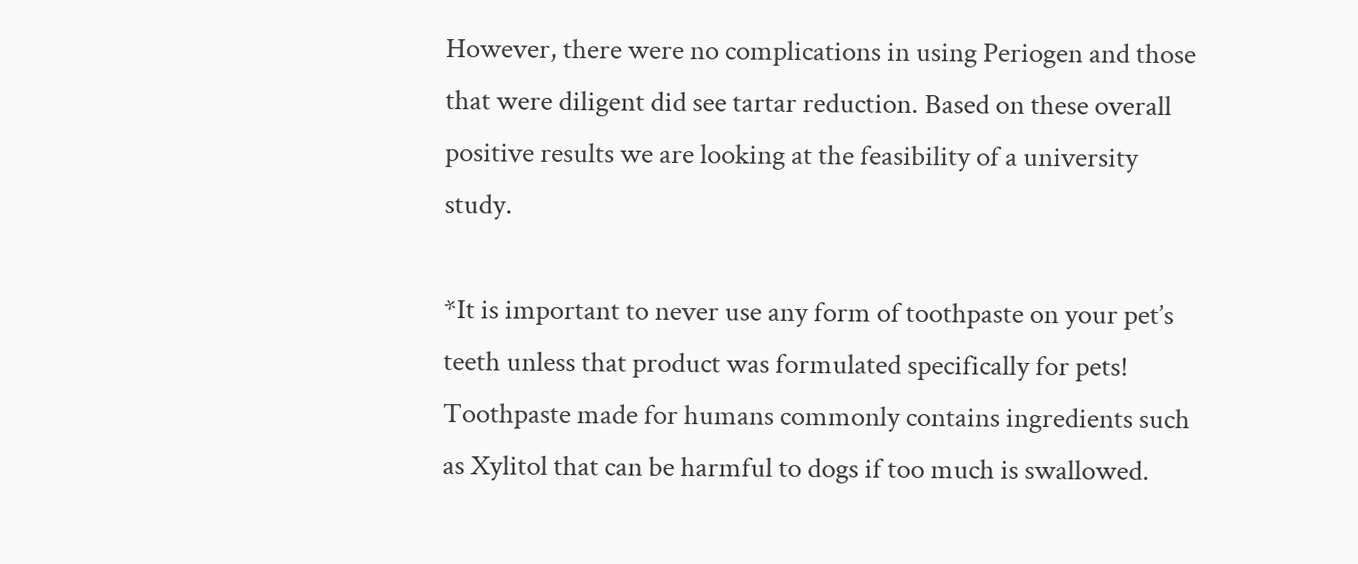However, there were no complications in using Periogen and those that were diligent did see tartar reduction. Based on these overall positive results we are looking at the feasibility of a university study.

*It is important to never use any form of toothpaste on your pet’s teeth unless that product was formulated specifically for pets! Toothpaste made for humans commonly contains ingredients such as Xylitol that can be harmful to dogs if too much is swallowed.